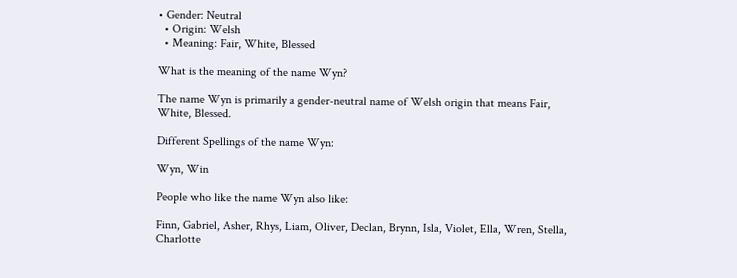• Gender: Neutral
  • Origin: Welsh
  • Meaning: Fair, White, Blessed

What is the meaning of the name Wyn?

The name Wyn is primarily a gender-neutral name of Welsh origin that means Fair, White, Blessed.

Different Spellings of the name Wyn:

Wyn, Win

People who like the name Wyn also like:

Finn, Gabriel, Asher, Rhys, Liam, Oliver, Declan, Brynn, Isla, Violet, Ella, Wren, Stella, Charlotte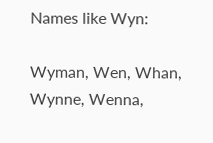Names like Wyn:

Wyman, Wen, Whan, Wynne, Wenna,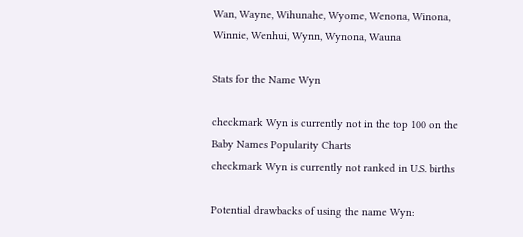Wan, Wayne, Wihunahe, Wyome, Wenona, Winona, Winnie, Wenhui, Wynn, Wynona, Wauna

Stats for the Name Wyn

checkmark Wyn is currently not in the top 100 on the Baby Names Popularity Charts
checkmark Wyn is currently not ranked in U.S. births

Potential drawbacks of using the name Wyn: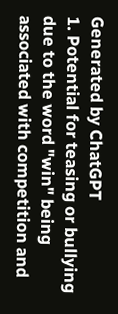Generated by ChatGPT
1. Potential for teasing or bullying due to the word "win" being associated with competition and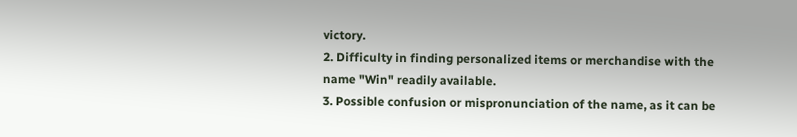victory.
2. Difficulty in finding personalized items or merchandise with the name "Win" readily available.
3. Possible confusion or mispronunciation of the name, as it can be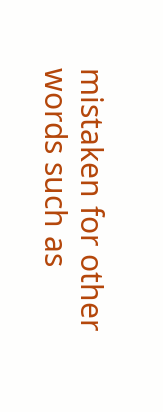mistaken for other words such as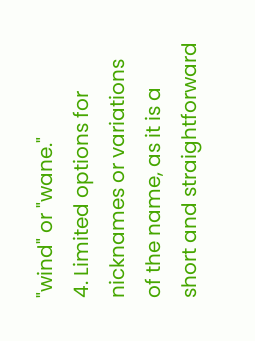"wind" or "wane."
4. Limited options for nicknames or variations of the name, as it is a short and straightforward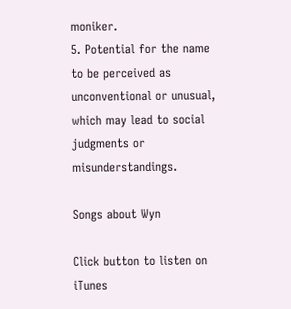moniker.
5. Potential for the name to be perceived as unconventional or unusual, which may lead to social judgments or misunderstandings.

Songs about Wyn

Click button to listen on iTunes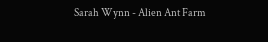Sarah Wynn - Alien Ant Farm